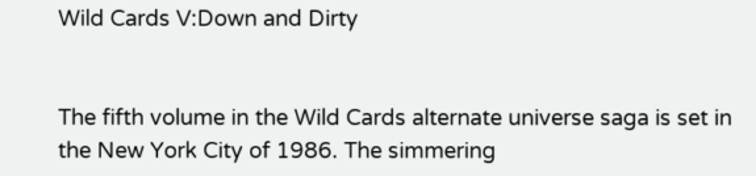Wild Cards V:Down and Dirty


The fifth volume in the Wild Cards alternate universe saga is set in the New York City of 1986. The simmering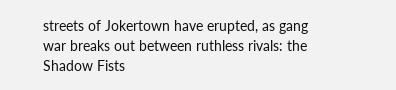streets of Jokertown have erupted, as gang war breaks out between ruthless rivals: the Shadow Fists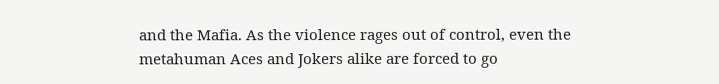and the Mafia. As the violence rages out of control, even the metahuman Aces and Jokers alike are forced to go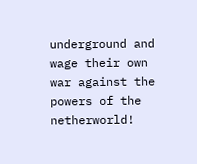underground and wage their own war against the powers of the netherworld!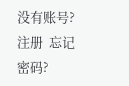没有账号? 注册  忘记密码?